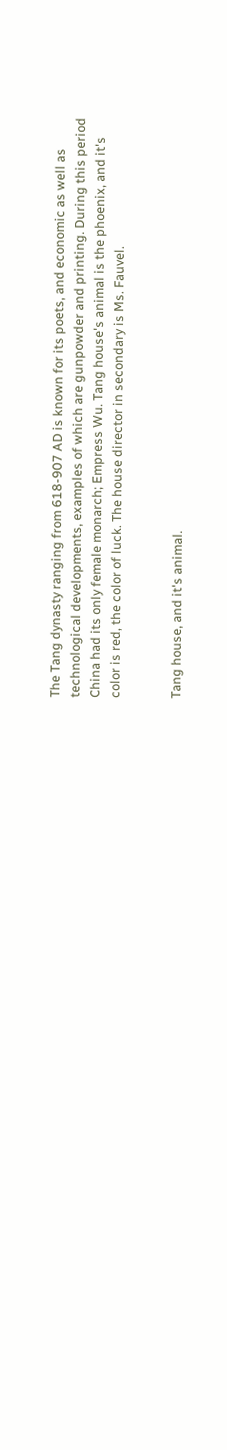The Tang dynasty ranging from 618-907 AD is known for its poets, and economic as well as technological developments, examples of which are gunpowder and printing. During this period China had its only female monarch; Empress Wu. Tang house's animal is the phoenix, and it's color is red, the color of luck. The house director in secondary is Ms. Fauvel.


Tang house, and it's animal.